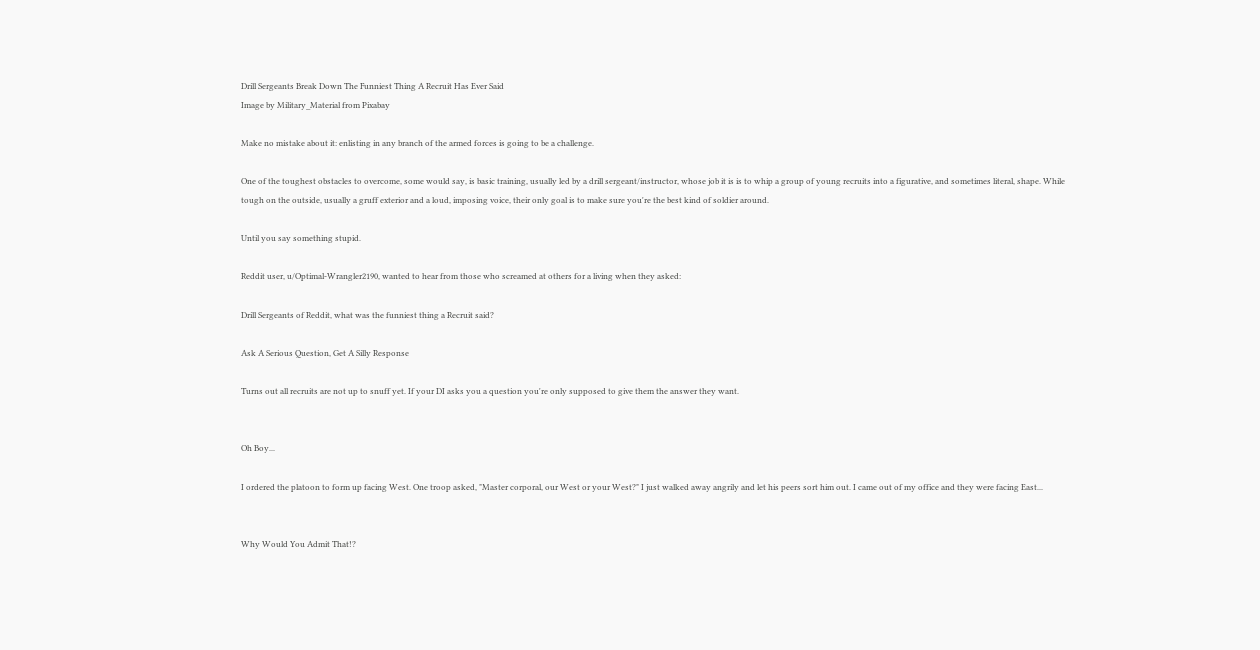Drill Sergeants Break Down The Funniest Thing A Recruit Has Ever Said
Image by Military_Material from Pixabay

Make no mistake about it: enlisting in any branch of the armed forces is going to be a challenge.

One of the toughest obstacles to overcome, some would say, is basic training, usually led by a drill sergeant/instructor, whose job it is is to whip a group of young recruits into a figurative, and sometimes literal, shape. While tough on the outside, usually a gruff exterior and a loud, imposing voice, their only goal is to make sure you're the best kind of soldier around.

Until you say something stupid.

Reddit user, u/Optimal-Wrangler2190, wanted to hear from those who screamed at others for a living when they asked:

Drill Sergeants of Reddit, what was the funniest thing a Recruit said?

Ask A Serious Question, Get A Silly Response

Turns out all recruits are not up to snuff yet. If your DI asks you a question you're only supposed to give them the answer they want.


Oh Boy...

I ordered the platoon to form up facing West. One troop asked, "Master corporal, our West or your West?" I just walked away angrily and let his peers sort him out. I came out of my office and they were facing East...


Why Would You Admit That!?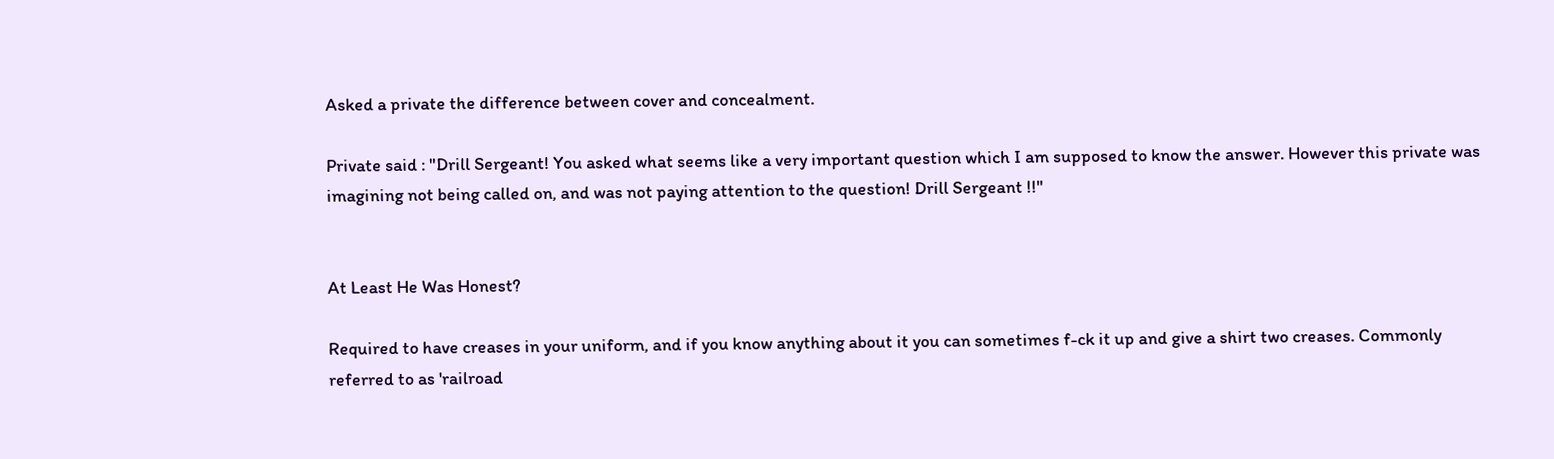Asked a private the difference between cover and concealment.

Private said : "Drill Sergeant! You asked what seems like a very important question which I am supposed to know the answer. However this private was imagining not being called on, and was not paying attention to the question! Drill Sergeant !!"


At Least He Was Honest?

Required to have creases in your uniform, and if you know anything about it you can sometimes f-ck it up and give a shirt two creases. Commonly referred to as 'railroad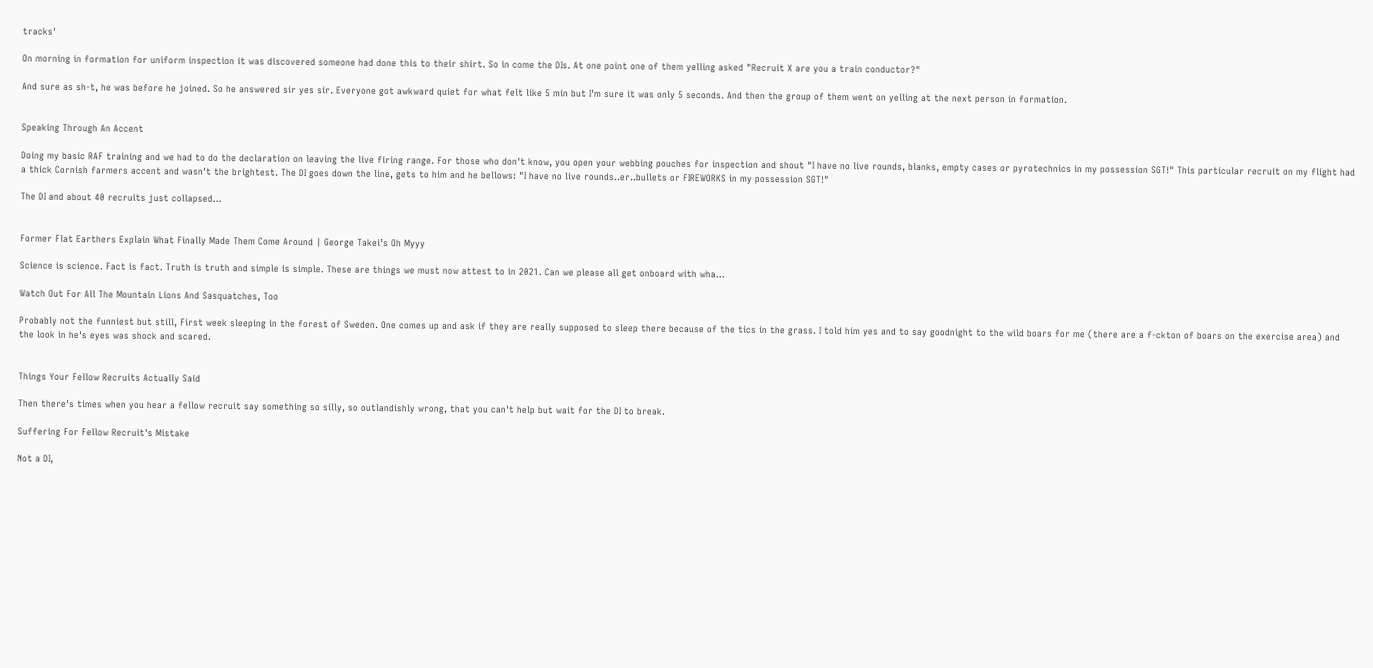tracks'

On morning in formation for uniform inspection it was discovered someone had done this to their shirt. So in come the DIs. At one point one of them yelling asked "Recruit X are you a train conductor?"

And sure as sh-t, he was before he joined. So he answered sir yes sir. Everyone got awkward quiet for what felt like 5 min but I'm sure it was only 5 seconds. And then the group of them went on yelling at the next person in formation.


Speaking Through An Accent

Doing my basic RAF training and we had to do the declaration on leaving the live firing range. For those who don't know, you open your webbing pouches for inspection and shout "I have no live rounds, blanks, empty cases or pyrotechnics in my possession SGT!" This particular recruit on my flight had a thick Cornish farmers accent and wasn't the brightest. The DI goes down the line, gets to him and he bellows: "I have no live rounds..er..bullets or FIREWORKS in my possession SGT!"

The DI and about 40 recruits just collapsed...


Former Flat Earthers Explain What Finally Made Them Come Around | George Takei’s Oh Myyy

Science is science. Fact is fact. Truth is truth and simple is simple. These are things we must now attest to in 2021. Can we please all get onboard with wha...

Watch Out For All The Mountain Lions And Sasquatches, Too

Probably not the funniest but still, First week sleeping in the forest of Sweden. One comes up and ask if they are really supposed to sleep there because of the tics in the grass. I told him yes and to say goodnight to the wild boars for me (there are a f-ckton of boars on the exercise area) and the look in he's eyes was shock and scared.


Things Your Fellow Recruits Actually Said

Then there's times when you hear a fellow recruit say something so silly, so outlandishly wrong, that you can't help but wait for the DI to break.

Suffering For Fellow Recruit's Mistake

Not a DI,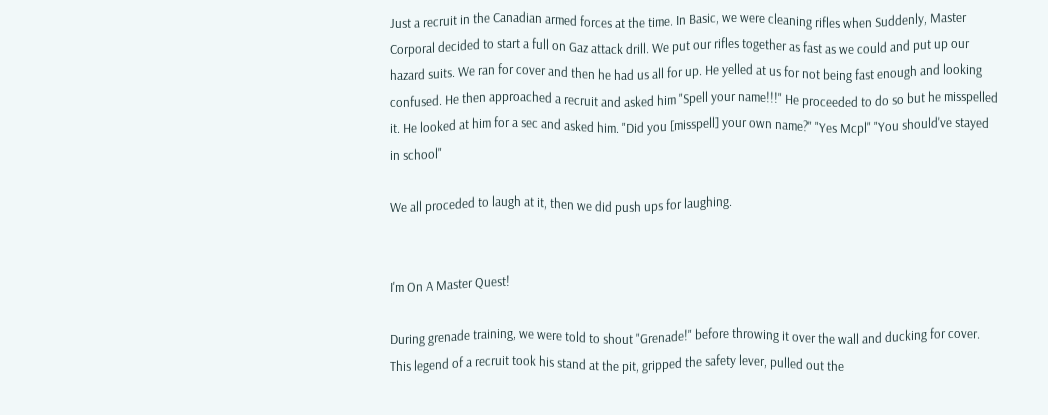Just a recruit in the Canadian armed forces at the time. In Basic, we were cleaning rifles when Suddenly, Master Corporal decided to start a full on Gaz attack drill. We put our rifles together as fast as we could and put up our hazard suits. We ran for cover and then he had us all for up. He yelled at us for not being fast enough and looking confused. He then approached a recruit and asked him "Spell your name!!!" He proceeded to do so but he misspelled it. He looked at him for a sec and asked him. "Did you [misspell] your own name?" "Yes Mcpl" "You should've stayed in school"

We all proceded to laugh at it, then we did push ups for laughing.


I'm On A Master Quest!

During grenade training, we were told to shout "Grenade!" before throwing it over the wall and ducking for cover. This legend of a recruit took his stand at the pit, gripped the safety lever, pulled out the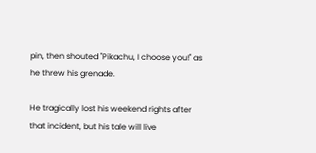pin, then shouted "Pikachu, I choose you!" as he threw his grenade.

He tragically lost his weekend rights after that incident, but his tale will live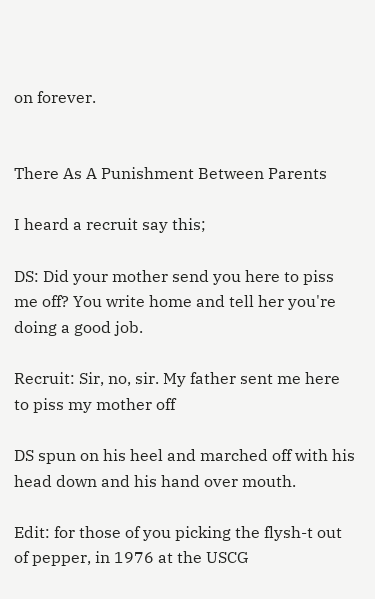on forever.


There As A Punishment Between Parents

I heard a recruit say this;

DS: Did your mother send you here to piss me off? You write home and tell her you're doing a good job.

Recruit: Sir, no, sir. My father sent me here to piss my mother off

DS spun on his heel and marched off with his head down and his hand over mouth.

Edit: for those of you picking the flysh-t out of pepper, in 1976 at the USCG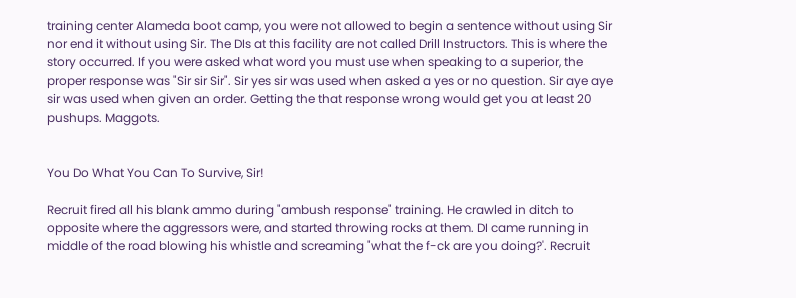training center Alameda boot camp, you were not allowed to begin a sentence without using Sir nor end it without using Sir. The DIs at this facility are not called Drill Instructors. This is where the story occurred. If you were asked what word you must use when speaking to a superior, the proper response was "Sir sir Sir". Sir yes sir was used when asked a yes or no question. Sir aye aye sir was used when given an order. Getting the that response wrong would get you at least 20 pushups. Maggots.


You Do What You Can To Survive, Sir!

Recruit fired all his blank ammo during "ambush response" training. He crawled in ditch to opposite where the aggressors were, and started throwing rocks at them. DI came running in middle of the road blowing his whistle and screaming "what the f-ck are you doing?'. Recruit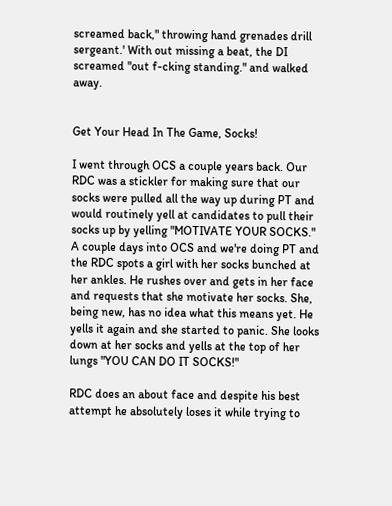screamed back," throwing hand grenades drill sergeant.' With out missing a beat, the DI screamed "out f-cking standing." and walked away.


Get Your Head In The Game, Socks!

I went through OCS a couple years back. Our RDC was a stickler for making sure that our socks were pulled all the way up during PT and would routinely yell at candidates to pull their socks up by yelling "MOTIVATE YOUR SOCKS." A couple days into OCS and we're doing PT and the RDC spots a girl with her socks bunched at her ankles. He rushes over and gets in her face and requests that she motivate her socks. She, being new, has no idea what this means yet. He yells it again and she started to panic. She looks down at her socks and yells at the top of her lungs "YOU CAN DO IT SOCKS!"

RDC does an about face and despite his best attempt he absolutely loses it while trying to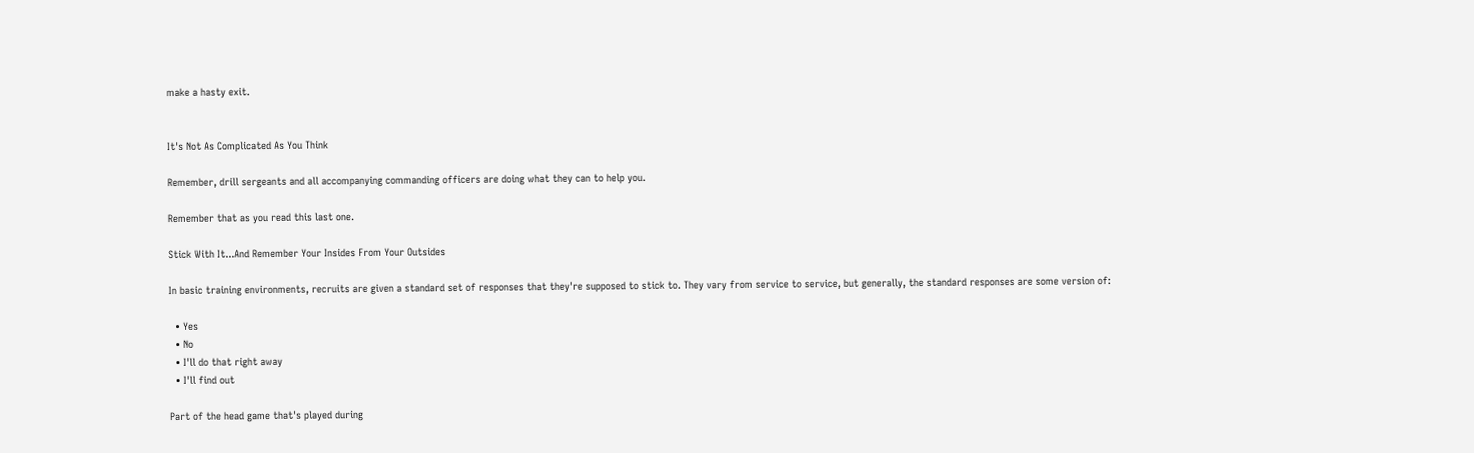make a hasty exit.


It's Not As Complicated As You Think

Remember, drill sergeants and all accompanying commanding officers are doing what they can to help you.

Remember that as you read this last one.

Stick With It...And Remember Your Insides From Your Outsides

In basic training environments, recruits are given a standard set of responses that they're supposed to stick to. They vary from service to service, but generally, the standard responses are some version of:

  • Yes
  • No
  • I'll do that right away
  • I'll find out

Part of the head game that's played during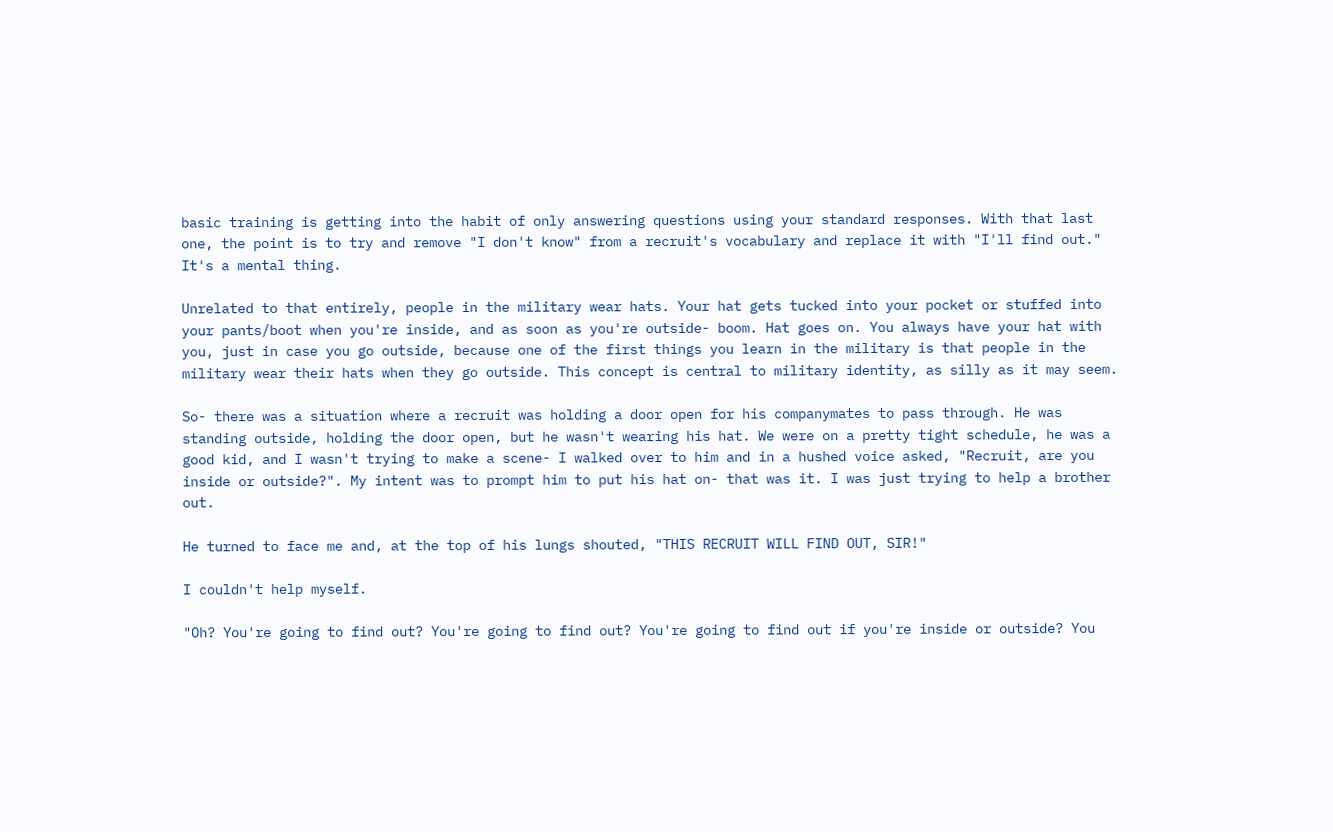basic training is getting into the habit of only answering questions using your standard responses. With that last one, the point is to try and remove "I don't know" from a recruit's vocabulary and replace it with "I'll find out." It's a mental thing.

Unrelated to that entirely, people in the military wear hats. Your hat gets tucked into your pocket or stuffed into your pants/boot when you're inside, and as soon as you're outside- boom. Hat goes on. You always have your hat with you, just in case you go outside, because one of the first things you learn in the military is that people in the military wear their hats when they go outside. This concept is central to military identity, as silly as it may seem.

So- there was a situation where a recruit was holding a door open for his companymates to pass through. He was standing outside, holding the door open, but he wasn't wearing his hat. We were on a pretty tight schedule, he was a good kid, and I wasn't trying to make a scene- I walked over to him and in a hushed voice asked, "Recruit, are you inside or outside?". My intent was to prompt him to put his hat on- that was it. I was just trying to help a brother out.

He turned to face me and, at the top of his lungs shouted, "THIS RECRUIT WILL FIND OUT, SIR!"

I couldn't help myself.

"Oh? You're going to find out? You're going to find out? You're going to find out if you're inside or outside? You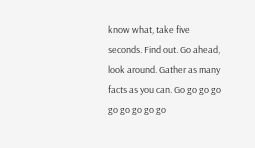know what, take five seconds. Find out. Go ahead, look around. Gather as many facts as you can. Go go go go go go go go go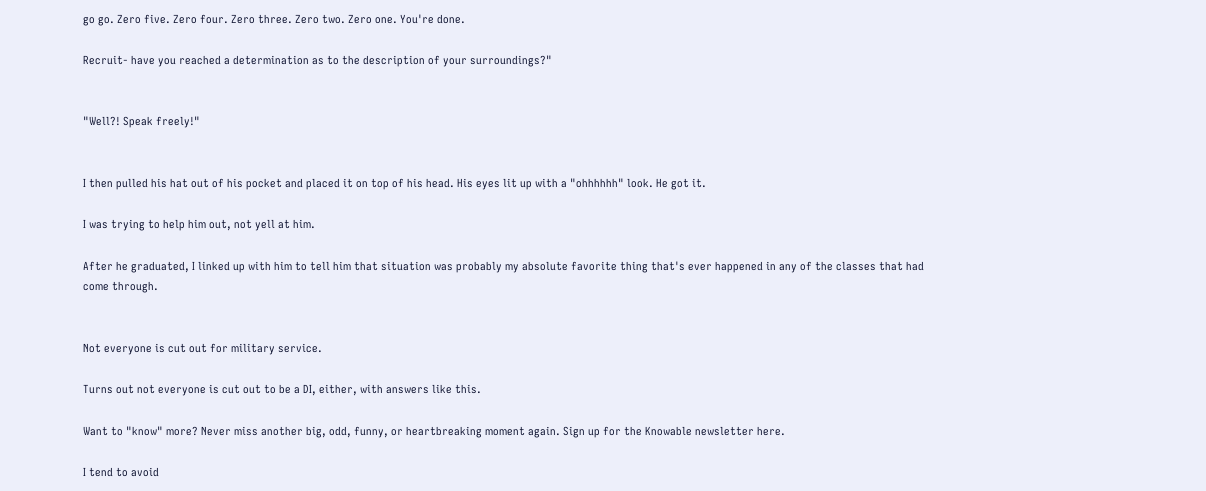go go. Zero five. Zero four. Zero three. Zero two. Zero one. You're done.

Recruit- have you reached a determination as to the description of your surroundings?"


"Well?! Speak freely!"


I then pulled his hat out of his pocket and placed it on top of his head. His eyes lit up with a "ohhhhhh" look. He got it.

I was trying to help him out, not yell at him.

After he graduated, I linked up with him to tell him that situation was probably my absolute favorite thing that's ever happened in any of the classes that had come through.


Not everyone is cut out for military service.

Turns out not everyone is cut out to be a DI, either, with answers like this.

Want to "know" more? Never miss another big, odd, funny, or heartbreaking moment again. Sign up for the Knowable newsletter here.

I tend to avoid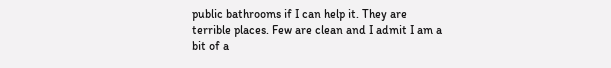public bathrooms if I can help it. They are terrible places. Few are clean and I admit I am a bit of a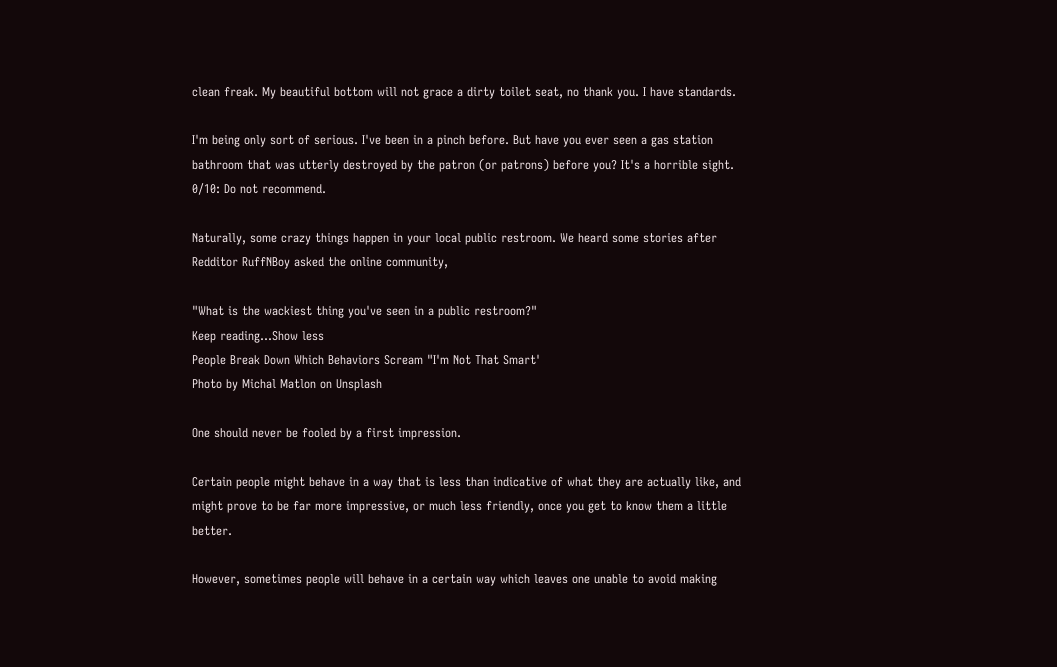clean freak. My beautiful bottom will not grace a dirty toilet seat, no thank you. I have standards.

I'm being only sort of serious. I've been in a pinch before. But have you ever seen a gas station bathroom that was utterly destroyed by the patron (or patrons) before you? It's a horrible sight. 0/10: Do not recommend.

Naturally, some crazy things happen in your local public restroom. We heard some stories after Redditor RuffNBoy asked the online community,

"What is the wackiest thing you've seen in a public restroom?"
Keep reading...Show less
People Break Down Which Behaviors Scream "I'm Not That Smart'
Photo by Michal Matlon on Unsplash

One should never be fooled by a first impression.

Certain people might behave in a way that is less than indicative of what they are actually like, and might prove to be far more impressive, or much less friendly, once you get to know them a little better.

However, sometimes people will behave in a certain way which leaves one unable to avoid making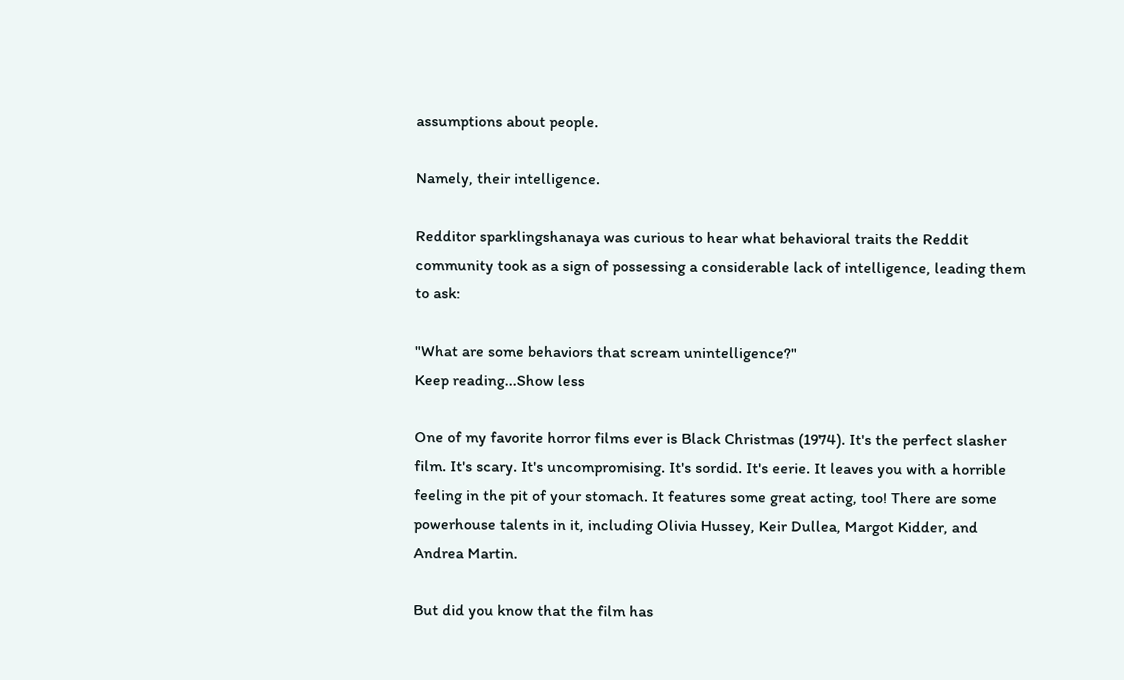assumptions about people.

Namely, their intelligence.

Redditor sparklingshanaya was curious to hear what behavioral traits the Reddit community took as a sign of possessing a considerable lack of intelligence, leading them to ask:

"What are some behaviors that scream unintelligence?"
Keep reading...Show less

One of my favorite horror films ever is Black Christmas (1974). It's the perfect slasher film. It's scary. It's uncompromising. It's sordid. It's eerie. It leaves you with a horrible feeling in the pit of your stomach. It features some great acting, too! There are some powerhouse talents in it, including Olivia Hussey, Keir Dullea, Margot Kidder, and Andrea Martin.

But did you know that the film has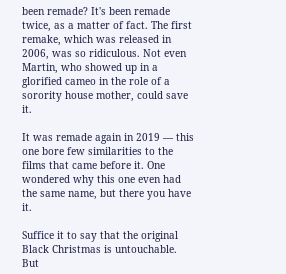been remade? It's been remade twice, as a matter of fact. The first remake, which was released in 2006, was so ridiculous. Not even Martin, who showed up in a glorified cameo in the role of a sorority house mother, could save it.

It was remade again in 2019 — this one bore few similarities to the films that came before it. One wondered why this one even had the same name, but there you have it.

Suffice it to say that the original Black Christmas is untouchable. But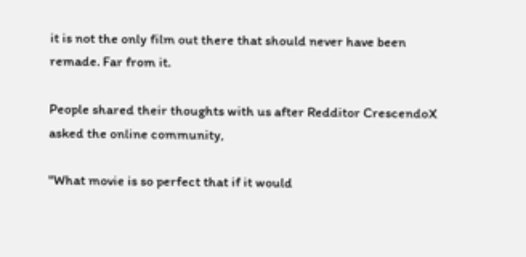it is not the only film out there that should never have been remade. Far from it.

People shared their thoughts with us after Redditor CrescendoX asked the online community,

"What movie is so perfect that if it would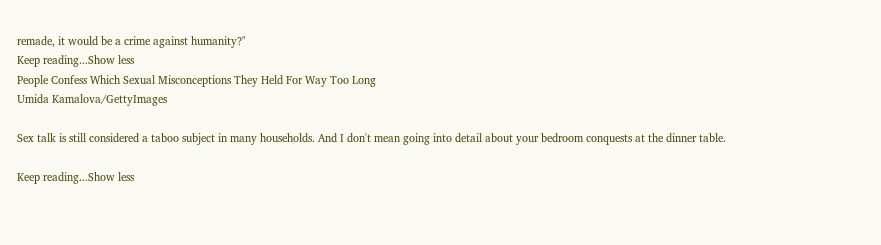remade, it would be a crime against humanity?"
Keep reading...Show less
People Confess Which Sexual Misconceptions They Held For Way Too Long
Umida Kamalova/GettyImages

Sex talk is still considered a taboo subject in many households. And I don't mean going into detail about your bedroom conquests at the dinner table.

Keep reading...Show less